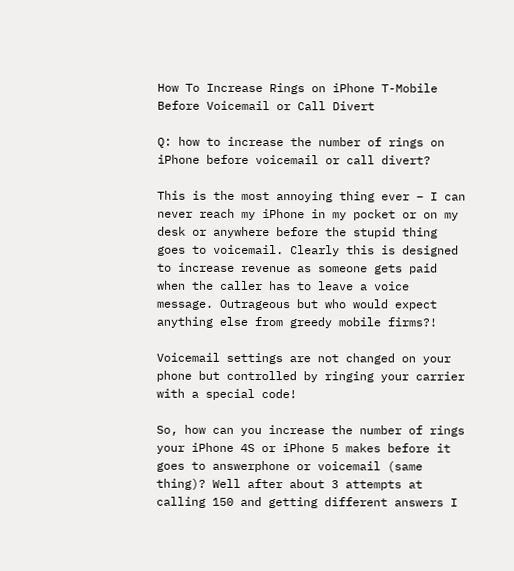How To Increase Rings on iPhone T-Mobile Before Voicemail or Call Divert

Q: how to increase the number of rings on iPhone before voicemail or call divert?

This is the most annoying thing ever – I can never reach my iPhone in my pocket or on my desk or anywhere before the stupid thing goes to voicemail. Clearly this is designed to increase revenue as someone gets paid when the caller has to leave a voice message. Outrageous but who would expect anything else from greedy mobile firms?!

Voicemail settings are not changed on your phone but controlled by ringing your carrier with a special code!

So, how can you increase the number of rings your iPhone 4S or iPhone 5 makes before it goes to answerphone or voicemail (same thing)? Well after about 3 attempts at calling 150 and getting different answers I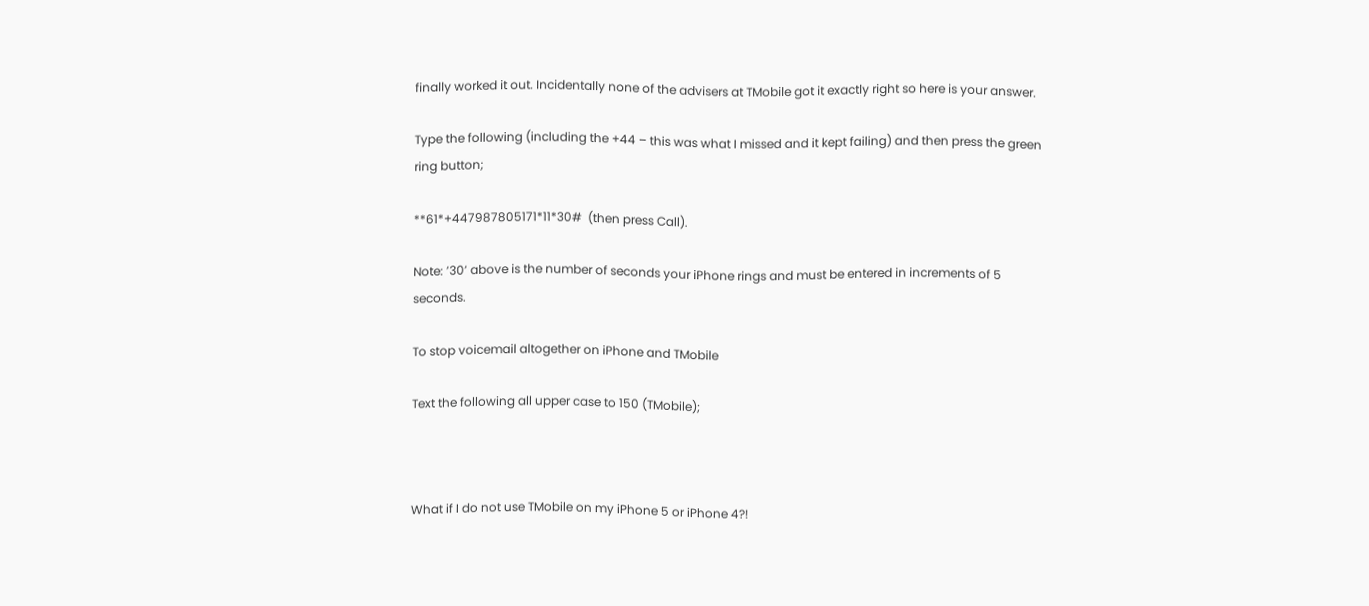finally worked it out. Incidentally none of the advisers at TMobile got it exactly right so here is your answer.

Type the following (including the +44 – this was what I missed and it kept failing) and then press the green ring button;

**61*+447987805171*11*30#  (then press Call).

Note: ’30’ above is the number of seconds your iPhone rings and must be entered in increments of 5 seconds.

To stop voicemail altogether on iPhone and TMobile

Text the following all upper case to 150 (TMobile);



What if I do not use TMobile on my iPhone 5 or iPhone 4?!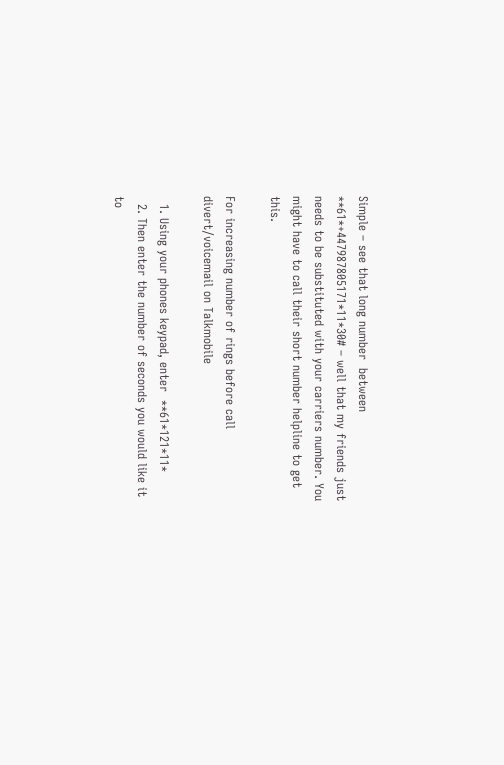Simple – see that long number  between **61*+447987805171*11*30# – well that my friends just needs to be substituted with your carriers number. You might have to call their short number helpline to get this.

For increasing number of rings before call divert/voicemail on Talkmobile

  1. Using your phones keypad, enter  **61*121*11*
  2. Then enter the number of seconds you would like it to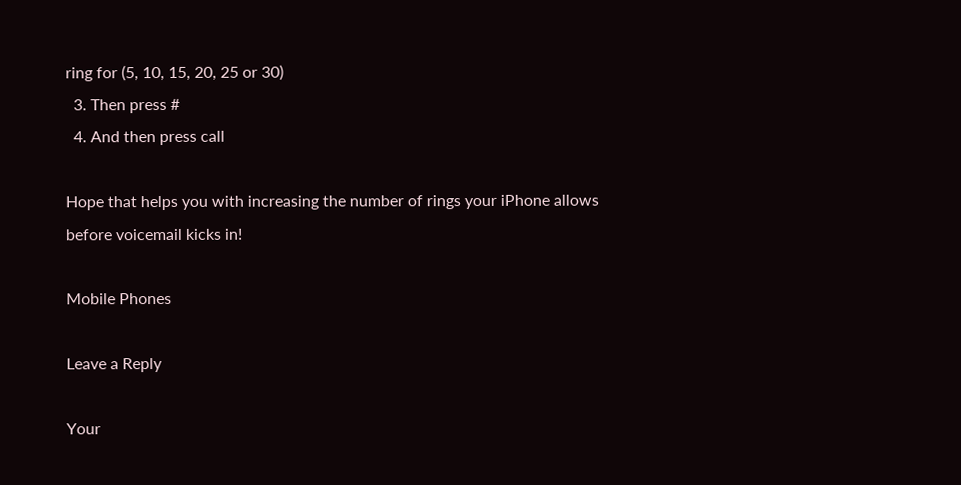ring for (5, 10, 15, 20, 25 or 30)
  3. Then press #
  4. And then press call

Hope that helps you with increasing the number of rings your iPhone allows before voicemail kicks in!

Mobile Phones

Leave a Reply

Your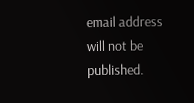email address will not be published.